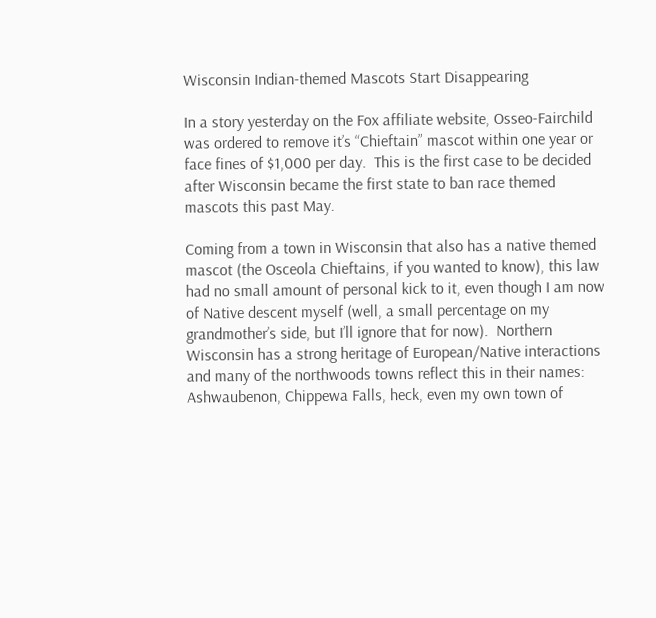Wisconsin Indian-themed Mascots Start Disappearing

In a story yesterday on the Fox affiliate website, Osseo-Fairchild was ordered to remove it’s “Chieftain” mascot within one year or face fines of $1,000 per day.  This is the first case to be decided after Wisconsin became the first state to ban race themed mascots this past May.

Coming from a town in Wisconsin that also has a native themed mascot (the Osceola Chieftains, if you wanted to know), this law had no small amount of personal kick to it, even though I am now of Native descent myself (well, a small percentage on my grandmother’s side, but I’ll ignore that for now).  Northern Wisconsin has a strong heritage of European/Native interactions and many of the northwoods towns reflect this in their names: Ashwaubenon, Chippewa Falls, heck, even my own town of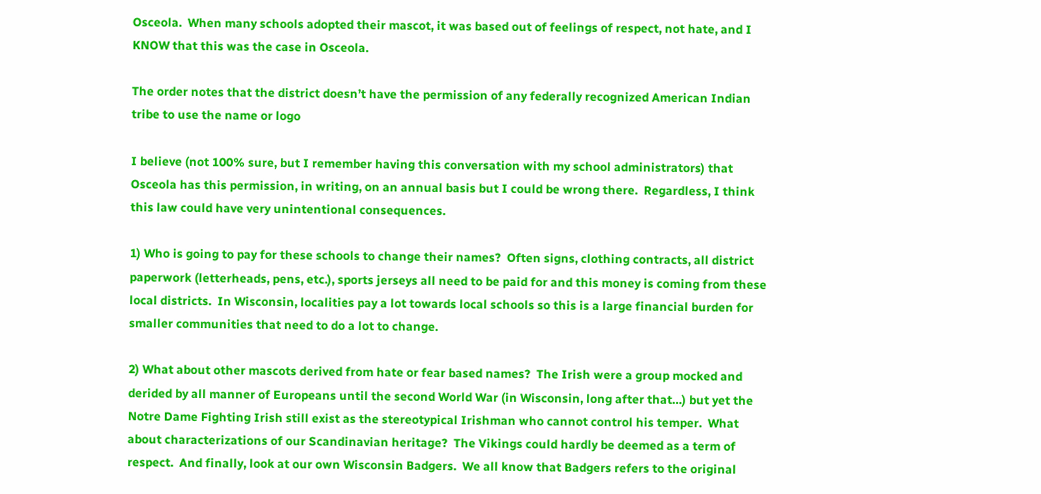Osceola.  When many schools adopted their mascot, it was based out of feelings of respect, not hate, and I KNOW that this was the case in Osceola.

The order notes that the district doesn’t have the permission of any federally recognized American Indian tribe to use the name or logo

I believe (not 100% sure, but I remember having this conversation with my school administrators) that Osceola has this permission, in writing, on an annual basis but I could be wrong there.  Regardless, I think this law could have very unintentional consequences.

1) Who is going to pay for these schools to change their names?  Often signs, clothing contracts, all district paperwork (letterheads, pens, etc.), sports jerseys all need to be paid for and this money is coming from these local districts.  In Wisconsin, localities pay a lot towards local schools so this is a large financial burden for smaller communities that need to do a lot to change.

2) What about other mascots derived from hate or fear based names?  The Irish were a group mocked and derided by all manner of Europeans until the second World War (in Wisconsin, long after that…) but yet the Notre Dame Fighting Irish still exist as the stereotypical Irishman who cannot control his temper.  What about characterizations of our Scandinavian heritage?  The Vikings could hardly be deemed as a term of respect.  And finally, look at our own Wisconsin Badgers.  We all know that Badgers refers to the original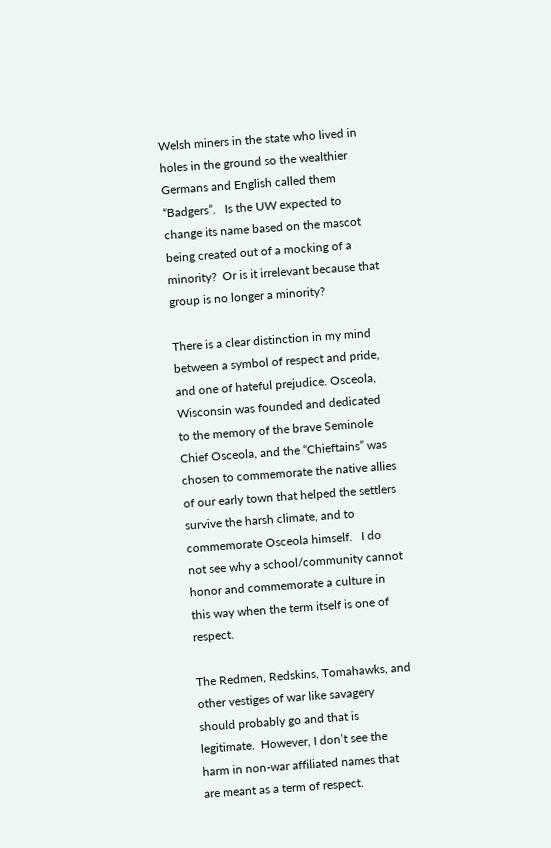Welsh miners in the state who lived in holes in the ground so the wealthier Germans and English called them “Badgers”.   Is the UW expected to change its name based on the mascot being created out of a mocking of a minority?  Or is it irrelevant because that group is no longer a minority?

There is a clear distinction in my mind between a symbol of respect and pride, and one of hateful prejudice. Osceola, Wisconsin was founded and dedicated to the memory of the brave Seminole Chief Osceola, and the “Chieftains” was chosen to commemorate the native allies of our early town that helped the settlers survive the harsh climate, and to commemorate Osceola himself.   I do not see why a school/community cannot honor and commemorate a culture in this way when the term itself is one of respect.

The Redmen, Redskins, Tomahawks, and other vestiges of war like savagery should probably go and that is legitimate.  However, I don’t see the harm in non-war affiliated names that are meant as a term of respect.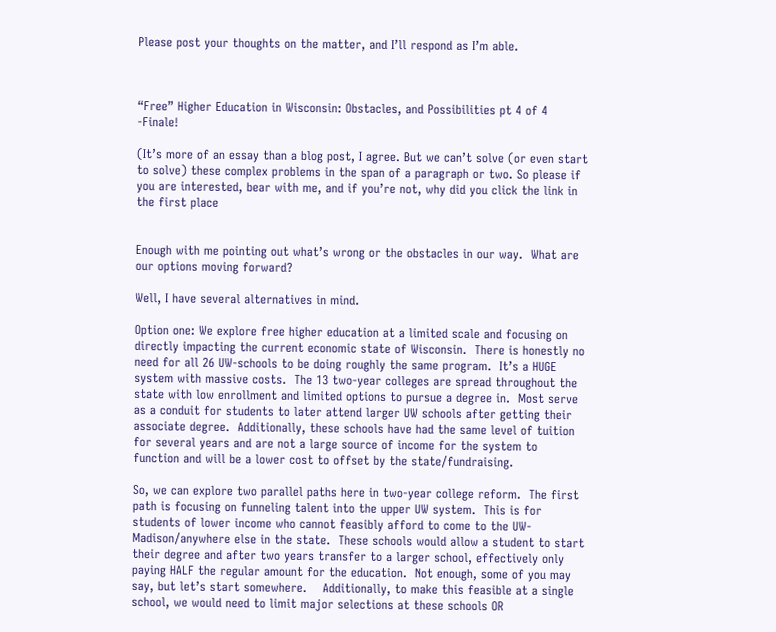Please post your thoughts on the matter, and I’ll respond as I’m able.



“Free” Higher Education in Wisconsin: Obstacles, and Possibilities pt 4 of 4 -Finale!

(It’s more of an essay than a blog post, I agree. But we can’t solve (or even start to solve) these complex problems in the span of a paragraph or two. So please if you are interested, bear with me, and if you’re not, why did you click the link in the first place


Enough with me pointing out what’s wrong or the obstacles in our way.  What are our options moving forward?

Well, I have several alternatives in mind.

Option one: We explore free higher education at a limited scale and focusing on directly impacting the current economic state of Wisconsin.  There is honestly no need for all 26 UW-schools to be doing roughly the same program.  It’s a HUGE system with massive costs.  The 13 two-year colleges are spread throughout the state with low enrollment and limited options to pursue a degree in.  Most serve as a conduit for students to later attend larger UW schools after getting their associate degree.  Additionally, these schools have had the same level of tuition for several years and are not a large source of income for the system to function and will be a lower cost to offset by the state/fundraising.

So, we can explore two parallel paths here in two-year college reform.  The first path is focusing on funneling talent into the upper UW system.  This is for students of lower income who cannot feasibly afford to come to the UW-Madison/anywhere else in the state.  These schools would allow a student to start their degree and after two years transfer to a larger school, effectively only paying HALF the regular amount for the education.  Not enough, some of you may say, but let’s start somewhere.    Additionally, to make this feasible at a single school, we would need to limit major selections at these schools OR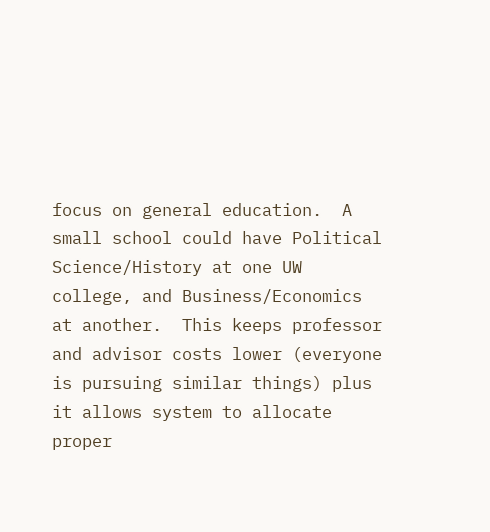focus on general education.  A small school could have Political Science/History at one UW college, and Business/Economics at another.  This keeps professor and advisor costs lower (everyone is pursuing similar things) plus it allows system to allocate proper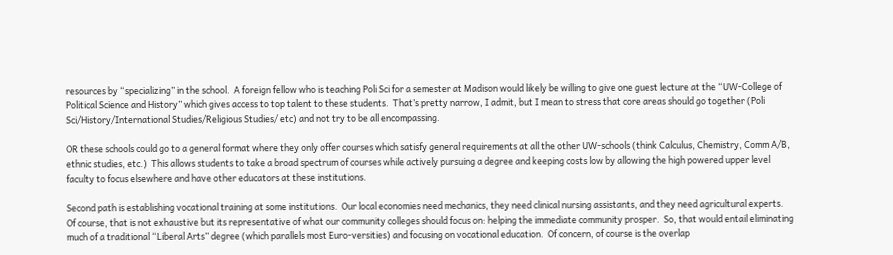resources by “specializing” in the school.  A foreign fellow who is teaching Poli Sci for a semester at Madison would likely be willing to give one guest lecture at the “UW-College of Political Science and History” which gives access to top talent to these students.  That’s pretty narrow, I admit, but I mean to stress that core areas should go together (Poli Sci/History/International Studies/Religious Studies/ etc) and not try to be all encompassing.

OR these schools could go to a general format where they only offer courses which satisfy general requirements at all the other UW-schools (think Calculus, Chemistry, Comm A/B, ethnic studies, etc.)  This allows students to take a broad spectrum of courses while actively pursuing a degree and keeping costs low by allowing the high powered upper level faculty to focus elsewhere and have other educators at these institutions.

Second path is establishing vocational training at some institutions.  Our local economies need mechanics, they need clinical nursing assistants, and they need agricultural experts.  Of course, that is not exhaustive but its representative of what our community colleges should focus on: helping the immediate community prosper.  So, that would entail eliminating much of a traditional “Liberal Arts” degree (which parallels most Euro-versities) and focusing on vocational education.  Of concern, of course is the overlap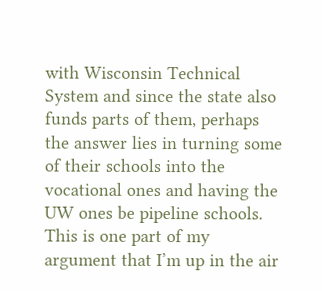with Wisconsin Technical System and since the state also funds parts of them, perhaps the answer lies in turning some of their schools into the vocational ones and having the UW ones be pipeline schools.  This is one part of my argument that I’m up in the air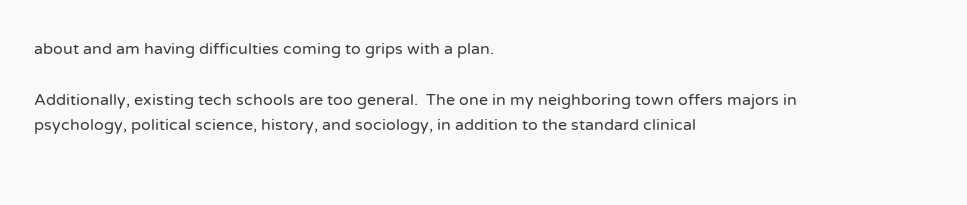about and am having difficulties coming to grips with a plan.

Additionally, existing tech schools are too general.  The one in my neighboring town offers majors in psychology, political science, history, and sociology, in addition to the standard clinical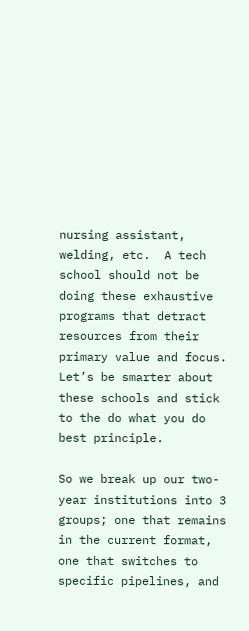nursing assistant, welding, etc.  A tech school should not be doing these exhaustive programs that detract resources from their primary value and focus.  Let’s be smarter about these schools and stick to the do what you do best principle.

So we break up our two-year institutions into 3 groups; one that remains in the current format, one that switches to specific pipelines, and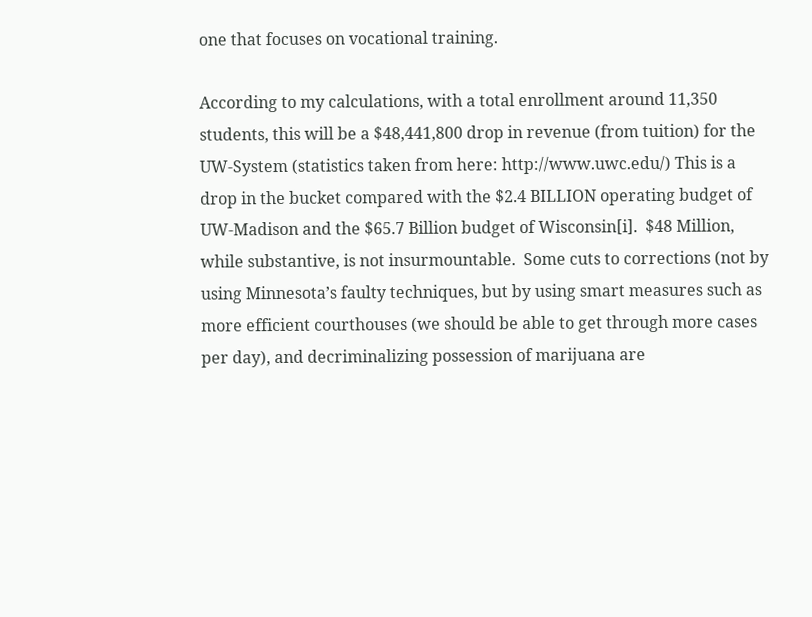one that focuses on vocational training.

According to my calculations, with a total enrollment around 11,350 students, this will be a $48,441,800 drop in revenue (from tuition) for the UW-System (statistics taken from here: http://www.uwc.edu/) This is a drop in the bucket compared with the $2.4 BILLION operating budget of UW-Madison and the $65.7 Billion budget of Wisconsin[i].  $48 Million, while substantive, is not insurmountable.  Some cuts to corrections (not by using Minnesota’s faulty techniques, but by using smart measures such as more efficient courthouses (we should be able to get through more cases per day), and decriminalizing possession of marijuana are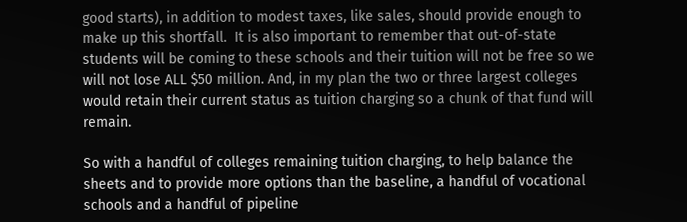good starts), in addition to modest taxes, like sales, should provide enough to make up this shortfall.  It is also important to remember that out-of-state students will be coming to these schools and their tuition will not be free so we will not lose ALL $50 million. And, in my plan the two or three largest colleges would retain their current status as tuition charging so a chunk of that fund will remain.

So with a handful of colleges remaining tuition charging, to help balance the sheets and to provide more options than the baseline, a handful of vocational schools and a handful of pipeline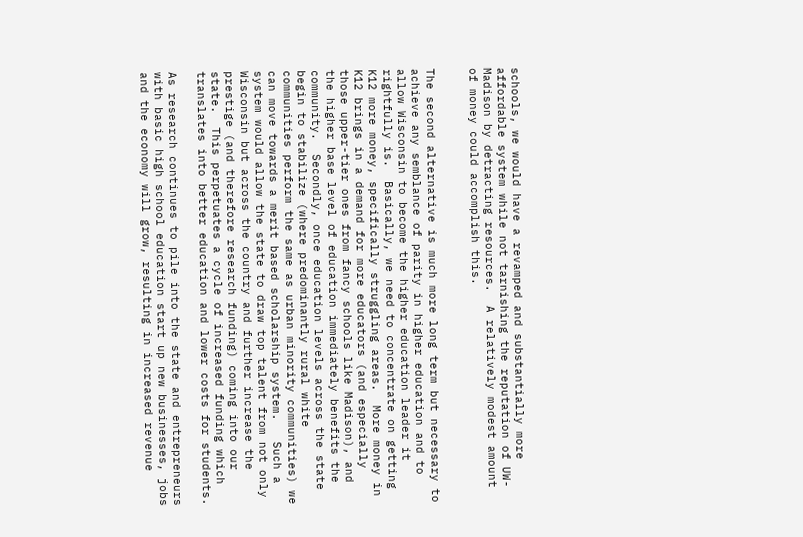schools, we would have a revamped and substantially more affordable system while not tarnishing the reputation of UW-Madison by detracting resources.  A relatively modest amount of money could accomplish this.


The second alternative is much more long term but necessary to achieve any semblance of parity in higher education and to allow Wisconsin to become the higher education leader it rightfully is.  Basically, we need to concentrate on getting K12 more money, specifically struggling areas.  More money in K12 brings in a demand for more educators (and especially those upper-tier ones from fancy schools like Madison), and the higher base level of education immediately benefits the community.  Secondly, once education levels across the state begin to stabilize (where predominantly rural white communities perform the same as urban minority communities) we can move towards a merit based scholarship system.   Such a system would allow the state to draw top talent from not only Wisconsin but across the country and further increase the prestige (and therefore research funding) coming into our state.  This perpetuates a cycle of increased funding which translates into better education and lower costs for students.

As research continues to pile into the state and entrepreneurs with basic high school education start up new businesses, jobs and the economy will grow, resulting in increased revenue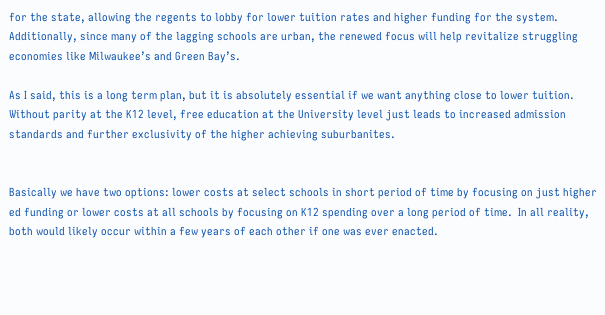for the state, allowing the regents to lobby for lower tuition rates and higher funding for the system.  Additionally, since many of the lagging schools are urban, the renewed focus will help revitalize struggling economies like Milwaukee’s and Green Bay’s.

As I said, this is a long term plan, but it is absolutely essential if we want anything close to lower tuition.  Without parity at the K12 level, free education at the University level just leads to increased admission standards and further exclusivity of the higher achieving suburbanites.


Basically we have two options: lower costs at select schools in short period of time by focusing on just higher ed funding or lower costs at all schools by focusing on K12 spending over a long period of time.  In all reality, both would likely occur within a few years of each other if one was ever enacted.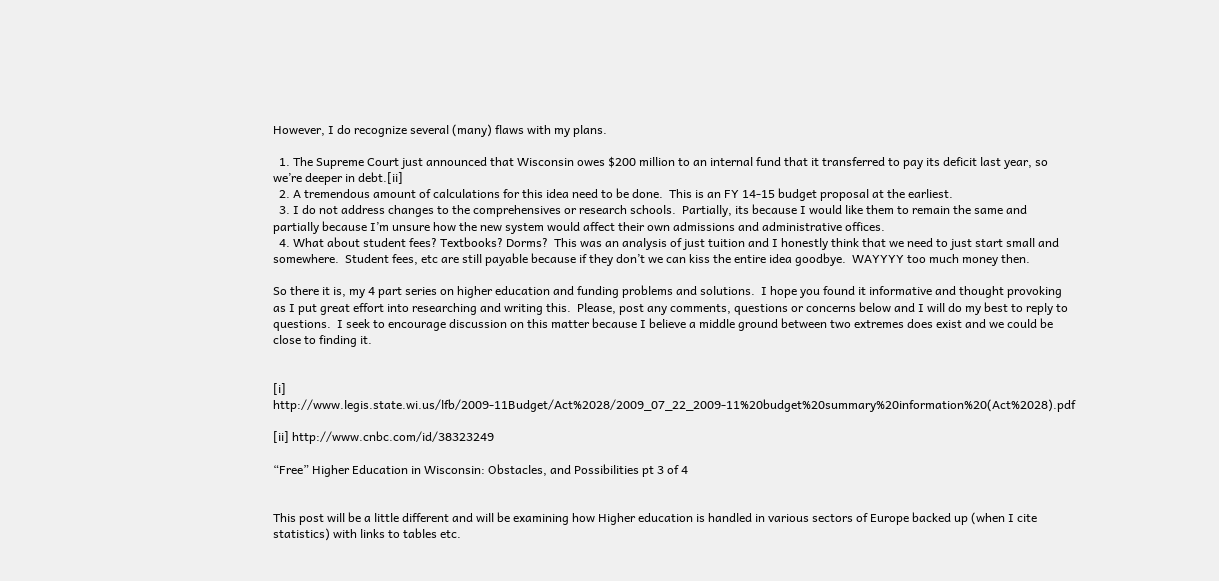However, I do recognize several (many) flaws with my plans.

  1. The Supreme Court just announced that Wisconsin owes $200 million to an internal fund that it transferred to pay its deficit last year, so we’re deeper in debt.[ii]
  2. A tremendous amount of calculations for this idea need to be done.  This is an FY 14-15 budget proposal at the earliest.
  3. I do not address changes to the comprehensives or research schools.  Partially, its because I would like them to remain the same and partially because I’m unsure how the new system would affect their own admissions and administrative offices.
  4. What about student fees? Textbooks? Dorms?  This was an analysis of just tuition and I honestly think that we need to just start small and somewhere.  Student fees, etc are still payable because if they don’t we can kiss the entire idea goodbye.  WAYYYY too much money then.

So there it is, my 4 part series on higher education and funding problems and solutions.  I hope you found it informative and thought provoking as I put great effort into researching and writing this.  Please, post any comments, questions or concerns below and I will do my best to reply to questions.  I seek to encourage discussion on this matter because I believe a middle ground between two extremes does exist and we could be close to finding it.


[i] http://www.legis.state.wi.us/lfb/2009-11Budget/Act%2028/2009_07_22_2009-11%20budget%20summary%20information%20(Act%2028).pdf

[ii] http://www.cnbc.com/id/38323249

“Free” Higher Education in Wisconsin: Obstacles, and Possibilities pt 3 of 4


This post will be a little different and will be examining how Higher education is handled in various sectors of Europe backed up (when I cite statistics) with links to tables etc.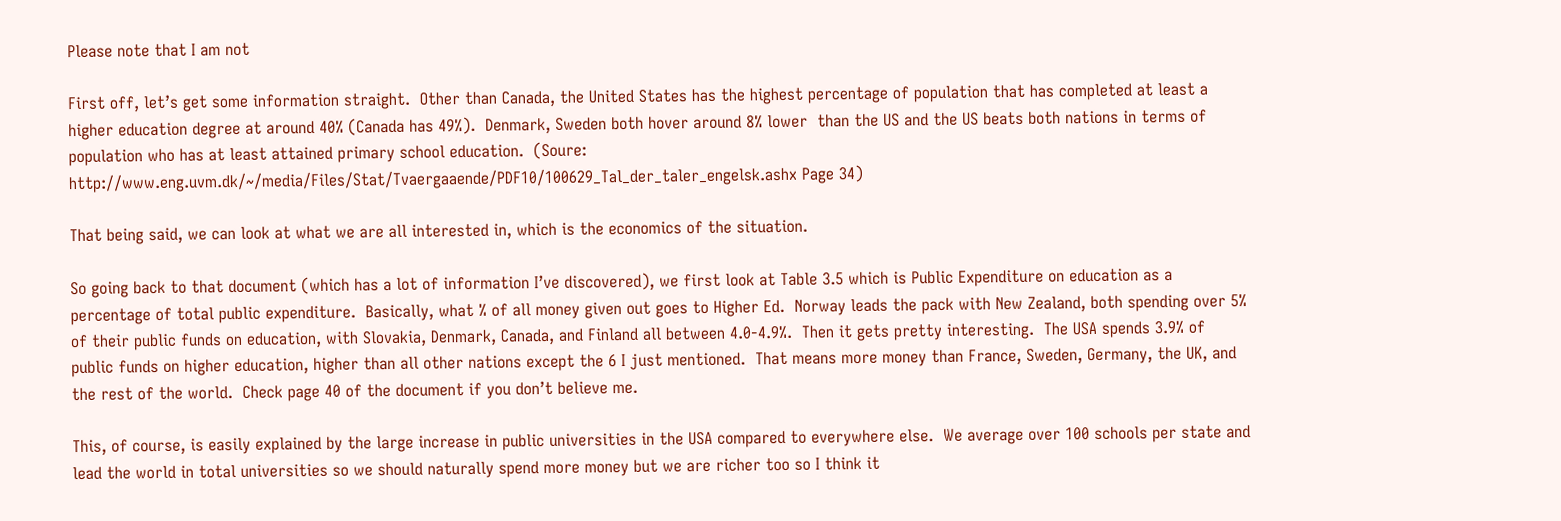Please note that I am not

First off, let’s get some information straight.  Other than Canada, the United States has the highest percentage of population that has completed at least a higher education degree at around 40% (Canada has 49%).  Denmark, Sweden both hover around 8% lower  than the US and the US beats both nations in terms of population who has at least attained primary school education.  (Soure: http://www.eng.uvm.dk/~/media/Files/Stat/Tvaergaaende/PDF10/100629_Tal_der_taler_engelsk.ashx Page 34)

That being said, we can look at what we are all interested in, which is the economics of the situation.

So going back to that document (which has a lot of information I’ve discovered), we first look at Table 3.5 which is Public Expenditure on education as a percentage of total public expenditure.  Basically, what % of all money given out goes to Higher Ed.  Norway leads the pack with New Zealand, both spending over 5% of their public funds on education, with Slovakia, Denmark, Canada, and Finland all between 4.0-4.9%.  Then it gets pretty interesting.  The USA spends 3.9% of public funds on higher education, higher than all other nations except the 6 I just mentioned.  That means more money than France, Sweden, Germany, the UK, and the rest of the world.  Check page 40 of the document if you don’t believe me.

This, of course, is easily explained by the large increase in public universities in the USA compared to everywhere else.  We average over 100 schools per state and lead the world in total universities so we should naturally spend more money but we are richer too so I think it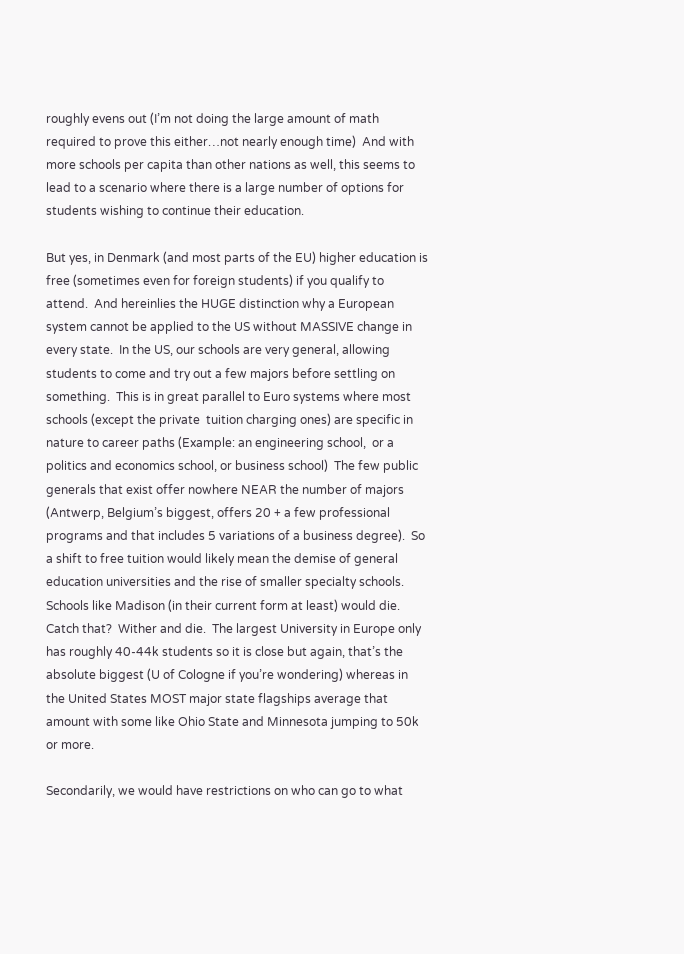roughly evens out (I’m not doing the large amount of math required to prove this either…not nearly enough time)  And with more schools per capita than other nations as well, this seems to lead to a scenario where there is a large number of options for students wishing to continue their education.

But yes, in Denmark (and most parts of the EU) higher education is free (sometimes even for foreign students) if you qualify to attend.  And hereinlies the HUGE distinction why a European system cannot be applied to the US without MASSIVE change in every state.  In the US, our schools are very general, allowing students to come and try out a few majors before settling on something.  This is in great parallel to Euro systems where most schools (except the private  tuition charging ones) are specific in nature to career paths (Example: an engineering school,  or a politics and economics school, or business school)  The few public generals that exist offer nowhere NEAR the number of majors (Antwerp, Belgium’s biggest, offers 20 + a few professional programs and that includes 5 variations of a business degree).  So a shift to free tuition would likely mean the demise of general education universities and the rise of smaller specialty schools.  Schools like Madison (in their current form at least) would die.  Catch that?  Wither and die.  The largest University in Europe only has roughly 40-44k students so it is close but again, that’s the absolute biggest (U of Cologne if you’re wondering) whereas in the United States MOST major state flagships average that amount with some like Ohio State and Minnesota jumping to 50k or more.

Secondarily, we would have restrictions on who can go to what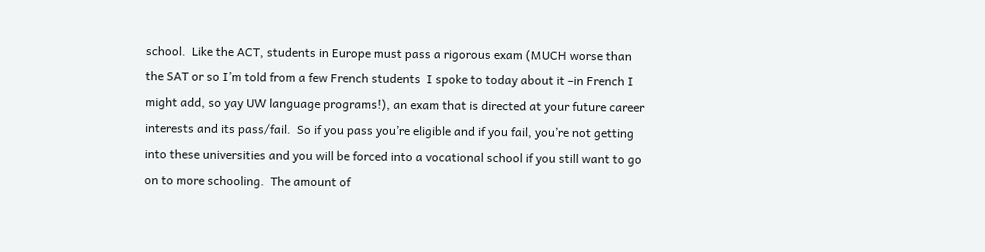school.  Like the ACT, students in Europe must pass a rigorous exam (MUCH worse than the SAT or so I’m told from a few French students  I spoke to today about it –in French I might add, so yay UW language programs!), an exam that is directed at your future career interests and its pass/fail.  So if you pass you’re eligible and if you fail, you’re not getting into these universities and you will be forced into a vocational school if you still want to go on to more schooling.  The amount of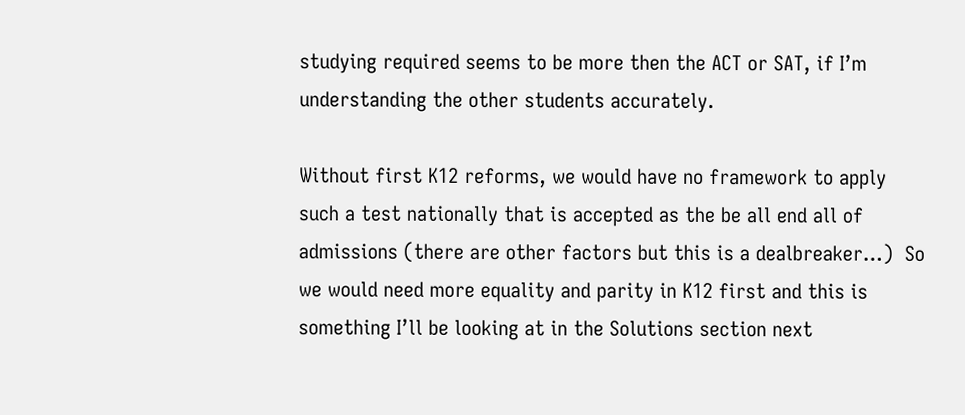studying required seems to be more then the ACT or SAT, if I’m understanding the other students accurately.

Without first K12 reforms, we would have no framework to apply such a test nationally that is accepted as the be all end all of admissions (there are other factors but this is a dealbreaker…)  So we would need more equality and parity in K12 first and this is something I’ll be looking at in the Solutions section next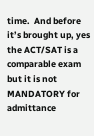time.  And before it’s brought up, yes the ACT/SAT is a comparable exam but it is not MANDATORY for admittance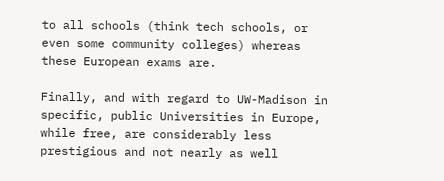to all schools (think tech schools, or even some community colleges) whereas these European exams are.

Finally, and with regard to UW-Madison in specific, public Universities in Europe, while free, are considerably less prestigious and not nearly as well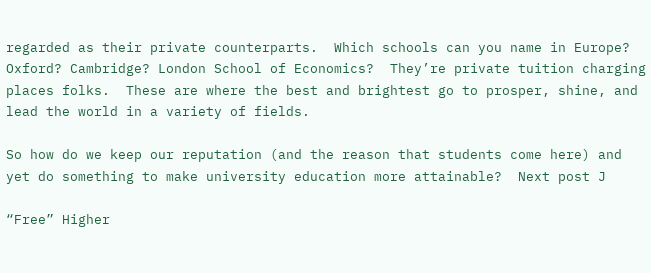regarded as their private counterparts.  Which schools can you name in Europe?  Oxford? Cambridge? London School of Economics?  They’re private tuition charging places folks.  These are where the best and brightest go to prosper, shine, and lead the world in a variety of fields.

So how do we keep our reputation (and the reason that students come here) and yet do something to make university education more attainable?  Next post J

“Free” Higher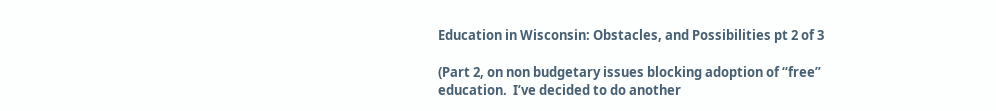Education in Wisconsin: Obstacles, and Possibilities pt 2 of 3

(Part 2, on non budgetary issues blocking adoption of “free” education.  I’ve decided to do another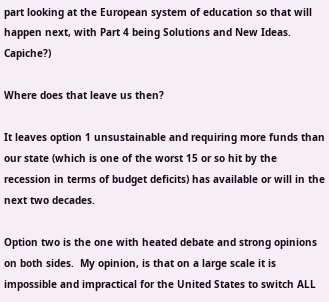part looking at the European system of education so that will happen next, with Part 4 being Solutions and New Ideas.  Capiche?)

Where does that leave us then?

It leaves option 1 unsustainable and requiring more funds than our state (which is one of the worst 15 or so hit by the recession in terms of budget deficits) has available or will in the next two decades.

Option two is the one with heated debate and strong opinions on both sides.  My opinion, is that on a large scale it is impossible and impractical for the United States to switch ALL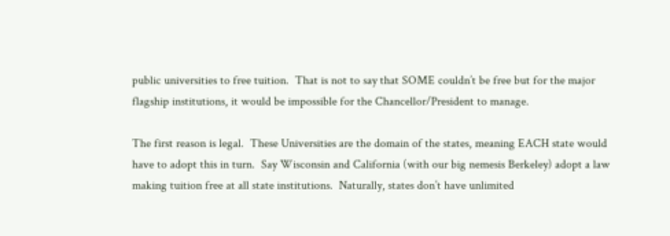public universities to free tuition.  That is not to say that SOME couldn’t be free but for the major flagship institutions, it would be impossible for the Chancellor/President to manage.

The first reason is legal.  These Universities are the domain of the states, meaning EACH state would have to adopt this in turn.  Say Wisconsin and California (with our big nemesis Berkeley) adopt a law making tuition free at all state institutions.  Naturally, states don’t have unlimited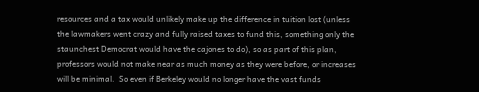resources and a tax would unlikely make up the difference in tuition lost (unless the lawmakers went crazy and fully raised taxes to fund this, something only the staunchest Democrat would have the cajones to do), so as part of this plan, professors would not make near as much money as they were before, or increases will be minimal.  So even if Berkeley would no longer have the vast funds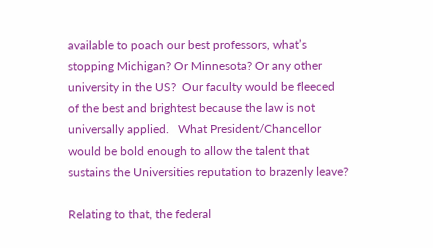available to poach our best professors, what’s stopping Michigan? Or Minnesota? Or any other university in the US?  Our faculty would be fleeced of the best and brightest because the law is not universally applied.   What President/Chancellor would be bold enough to allow the talent that sustains the Universities reputation to brazenly leave?

Relating to that, the federal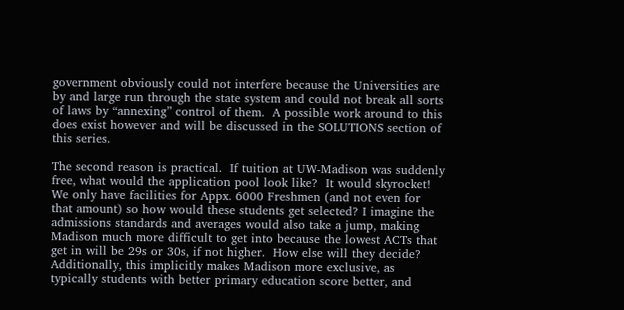government obviously could not interfere because the Universities are by and large run through the state system and could not break all sorts of laws by “annexing” control of them.  A possible work around to this does exist however and will be discussed in the SOLUTIONS section of this series.

The second reason is practical.  If tuition at UW-Madison was suddenly free, what would the application pool look like?  It would skyrocket!  We only have facilities for Appx. 6000 Freshmen (and not even for that amount) so how would these students get selected? I imagine the admissions standards and averages would also take a jump, making Madison much more difficult to get into because the lowest ACTs that get in will be 29s or 30s, if not higher.  How else will they decide?  Additionally, this implicitly makes Madison more exclusive, as typically students with better primary education score better, and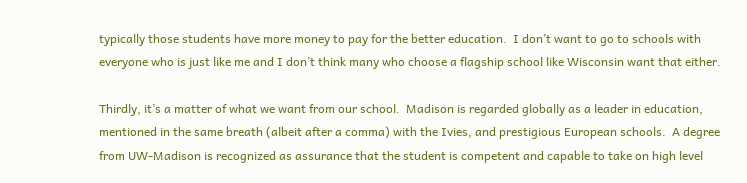typically those students have more money to pay for the better education.  I don’t want to go to schools with everyone who is just like me and I don’t think many who choose a flagship school like Wisconsin want that either.

Thirdly, it’s a matter of what we want from our school.  Madison is regarded globally as a leader in education, mentioned in the same breath (albeit after a comma) with the Ivies, and prestigious European schools.  A degree from UW-Madison is recognized as assurance that the student is competent and capable to take on high level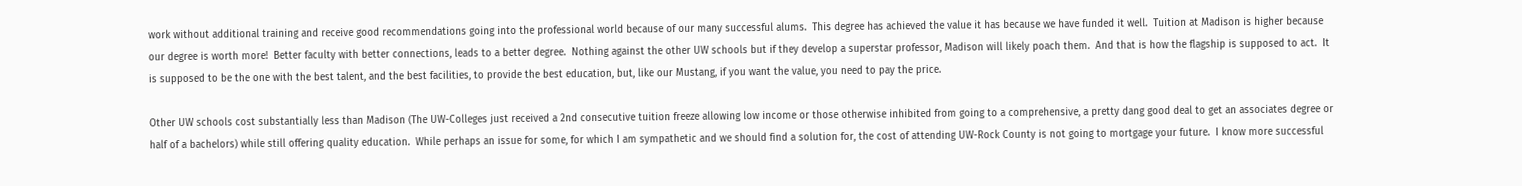work without additional training and receive good recommendations going into the professional world because of our many successful alums.  This degree has achieved the value it has because we have funded it well.  Tuition at Madison is higher because our degree is worth more!  Better faculty with better connections, leads to a better degree.  Nothing against the other UW schools but if they develop a superstar professor, Madison will likely poach them.  And that is how the flagship is supposed to act.  It is supposed to be the one with the best talent, and the best facilities, to provide the best education, but, like our Mustang, if you want the value, you need to pay the price.

Other UW schools cost substantially less than Madison (The UW-Colleges just received a 2nd consecutive tuition freeze allowing low income or those otherwise inhibited from going to a comprehensive, a pretty dang good deal to get an associates degree or half of a bachelors) while still offering quality education.  While perhaps an issue for some, for which I am sympathetic and we should find a solution for, the cost of attending UW-Rock County is not going to mortgage your future.  I know more successful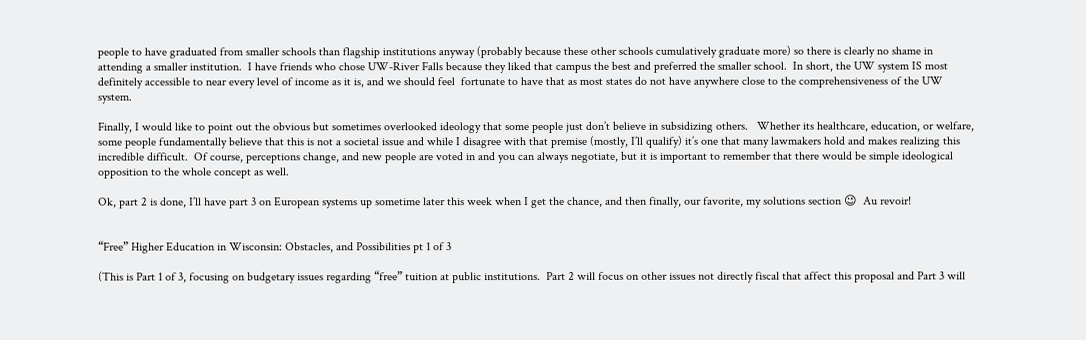people to have graduated from smaller schools than flagship institutions anyway (probably because these other schools cumulatively graduate more) so there is clearly no shame in attending a smaller institution.  I have friends who chose UW-River Falls because they liked that campus the best and preferred the smaller school.  In short, the UW system IS most definitely accessible to near every level of income as it is, and we should feel  fortunate to have that as most states do not have anywhere close to the comprehensiveness of the UW system.

Finally, I would like to point out the obvious but sometimes overlooked ideology that some people just don’t believe in subsidizing others.   Whether its healthcare, education, or welfare, some people fundamentally believe that this is not a societal issue and while I disagree with that premise (mostly, I’ll qualify) it’s one that many lawmakers hold and makes realizing this incredible difficult.  Of course, perceptions change, and new people are voted in and you can always negotiate, but it is important to remember that there would be simple ideological opposition to the whole concept as well.

Ok, part 2 is done, I’ll have part 3 on European systems up sometime later this week when I get the chance, and then finally, our favorite, my solutions section 😉  Au revoir!


“Free” Higher Education in Wisconsin: Obstacles, and Possibilities pt 1 of 3

(This is Part 1 of 3, focusing on budgetary issues regarding “free” tuition at public institutions.  Part 2 will focus on other issues not directly fiscal that affect this proposal and Part 3 will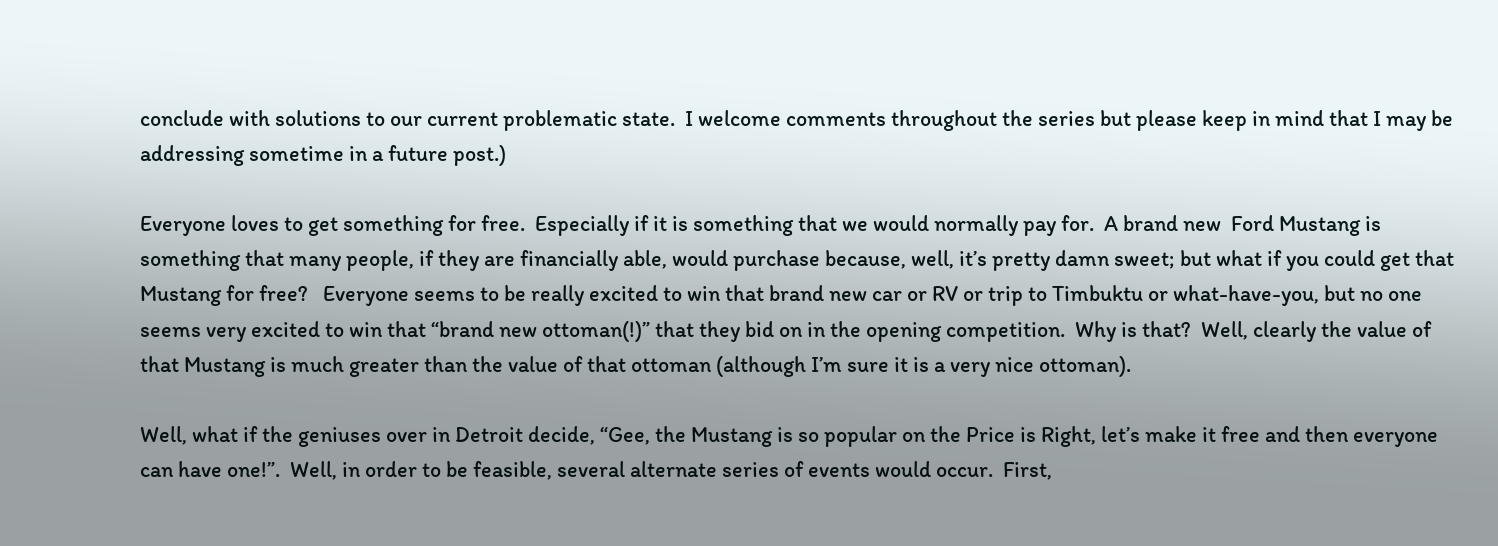conclude with solutions to our current problematic state.  I welcome comments throughout the series but please keep in mind that I may be addressing sometime in a future post.)

Everyone loves to get something for free.  Especially if it is something that we would normally pay for.  A brand new  Ford Mustang is something that many people, if they are financially able, would purchase because, well, it’s pretty damn sweet; but what if you could get that Mustang for free?   Everyone seems to be really excited to win that brand new car or RV or trip to Timbuktu or what-have-you, but no one seems very excited to win that “brand new ottoman(!)” that they bid on in the opening competition.  Why is that?  Well, clearly the value of that Mustang is much greater than the value of that ottoman (although I’m sure it is a very nice ottoman).

Well, what if the geniuses over in Detroit decide, “Gee, the Mustang is so popular on the Price is Right, let’s make it free and then everyone can have one!”.  Well, in order to be feasible, several alternate series of events would occur.  First,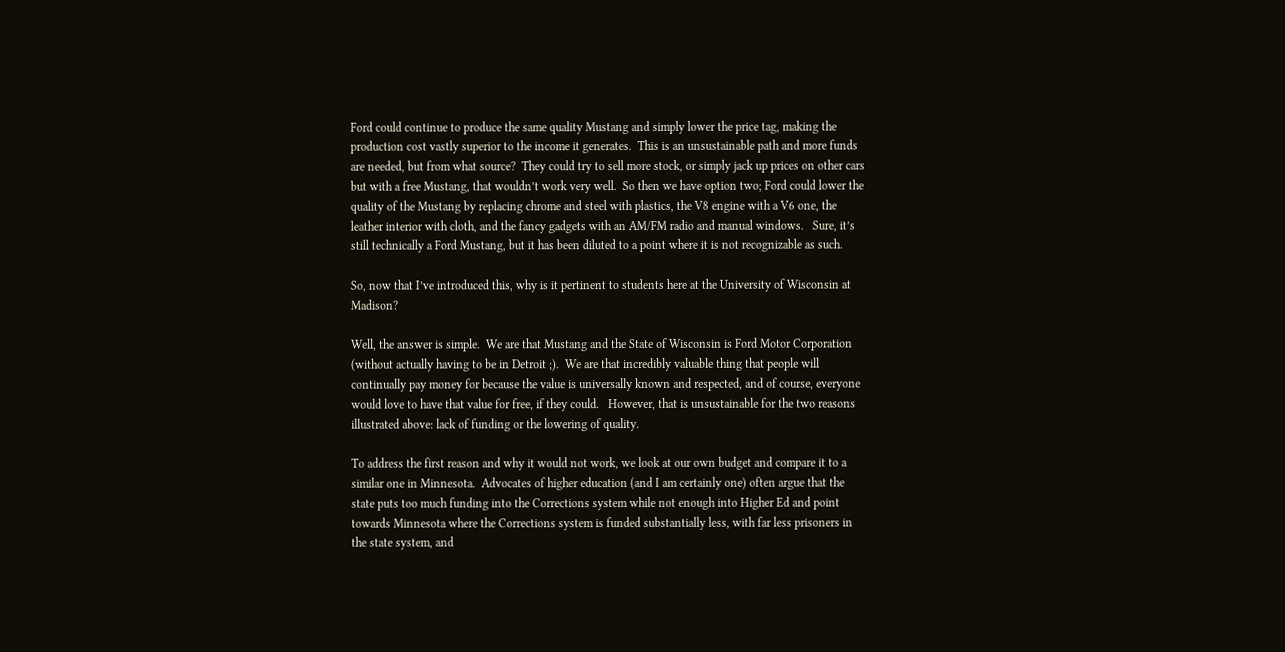Ford could continue to produce the same quality Mustang and simply lower the price tag, making the production cost vastly superior to the income it generates.  This is an unsustainable path and more funds are needed, but from what source?  They could try to sell more stock, or simply jack up prices on other cars but with a free Mustang, that wouldn’t work very well.  So then we have option two; Ford could lower the quality of the Mustang by replacing chrome and steel with plastics, the V8 engine with a V6 one, the leather interior with cloth, and the fancy gadgets with an AM/FM radio and manual windows.   Sure, it’s still technically a Ford Mustang, but it has been diluted to a point where it is not recognizable as such.

So, now that I’ve introduced this, why is it pertinent to students here at the University of Wisconsin at Madison?

Well, the answer is simple.  We are that Mustang and the State of Wisconsin is Ford Motor Corporation (without actually having to be in Detroit ;).  We are that incredibly valuable thing that people will continually pay money for because the value is universally known and respected, and of course, everyone would love to have that value for free, if they could.   However, that is unsustainable for the two reasons illustrated above: lack of funding or the lowering of quality.

To address the first reason and why it would not work, we look at our own budget and compare it to a similar one in Minnesota.  Advocates of higher education (and I am certainly one) often argue that the state puts too much funding into the Corrections system while not enough into Higher Ed and point towards Minnesota where the Corrections system is funded substantially less, with far less prisoners in the state system, and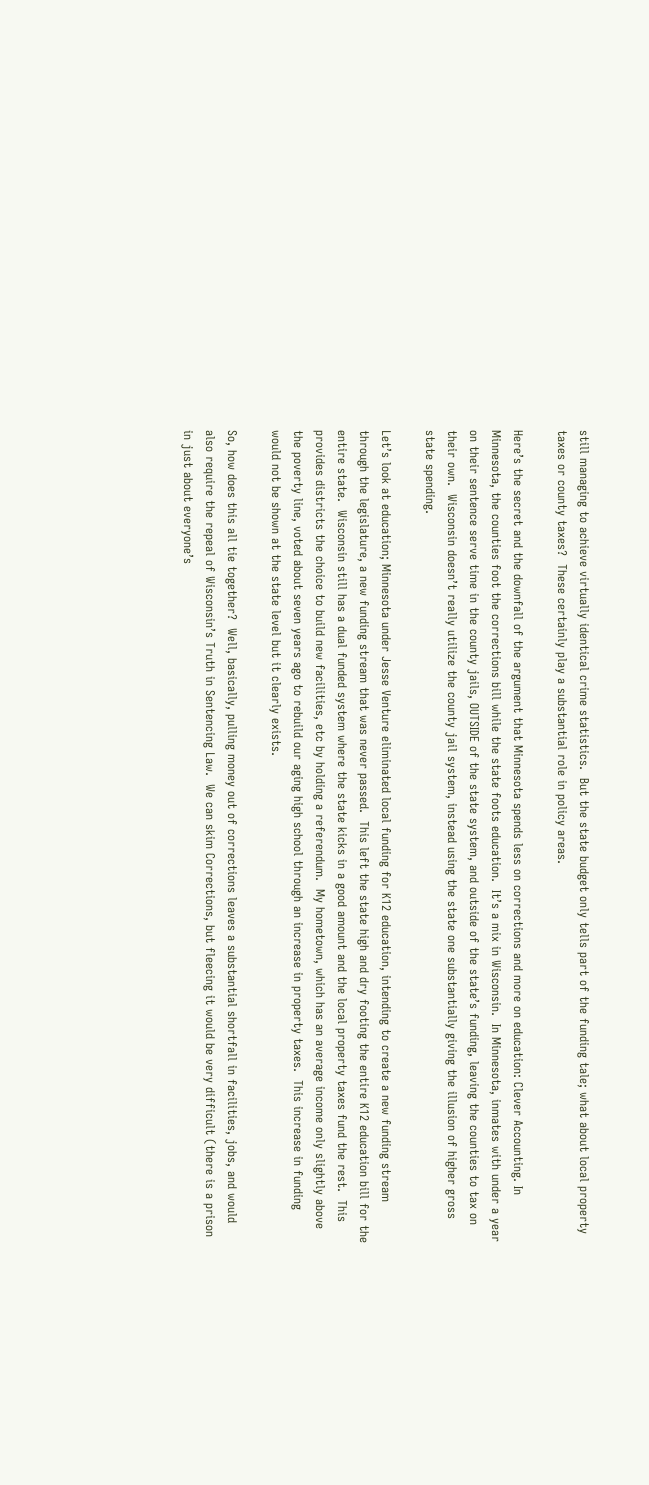still managing to achieve virtually identical crime statistics.  But the state budget only tells part of the funding tale; what about local property taxes or county taxes?  These certainly play a substantial role in policy areas.

Here’s the secret and the downfall of the argument that Minnesota spends less on corrections and more on education: Clever Accounting. In Minnesota, the counties foot the corrections bill while the state foots education.  It’s a mix in Wisconsin.  In Minnesota, inmates with under a year on their sentence serve time in the county jails, OUTSIDE of the state system, and outside of the state’s funding, leaving the counties to tax on their own.  Wisconsin doesn’t really utilize the county jail system, instead using the state one substantially giving the illusion of higher gross state spending.

Let’s look at education; Minnesota under Jesse Venture eliminated local funding for K12 education, intending to create a new funding stream through the legislature, a new funding stream that was never passed.  This left the state high and dry footing the entire K12 education bill for the entire state.  Wisconsin still has a dual funded system where the state kicks in a good amount and the local property taxes fund the rest.  This provides districts the choice to build new facilities, etc by holding a referendum.  My hometown, which has an average income only slightly above the poverty line, voted about seven years ago to rebuild our aging high school through an increase in property taxes.  This increase in funding would not be shown at the state level but it clearly exists.

So, how does this all tie together?  Well, basically, pulling money out of corrections leaves a substantial shortfall in facilities, jobs, and would also require the repeal of Wisconsin’s Truth in Sentencing Law.  We can skim Corrections, but fleecing it would be very difficult (there is a prison in just about everyone’s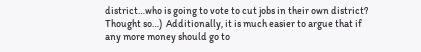district…who is going to vote to cut jobs in their own district?  Thought so…)  Additionally, it is much easier to argue that if any more money should go to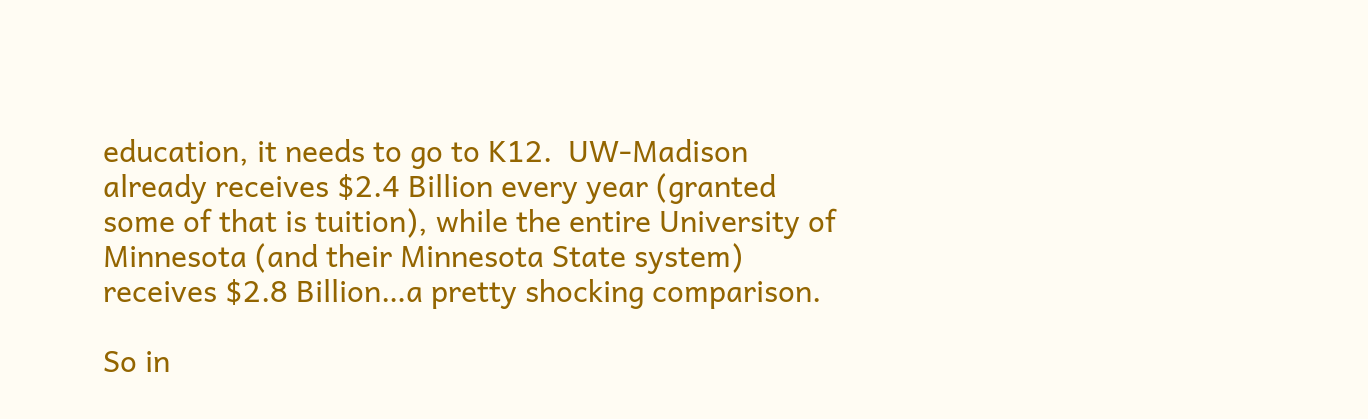education, it needs to go to K12.  UW-Madison already receives $2.4 Billion every year (granted some of that is tuition), while the entire University of Minnesota (and their Minnesota State system) receives $2.8 Billion…a pretty shocking comparison.

So in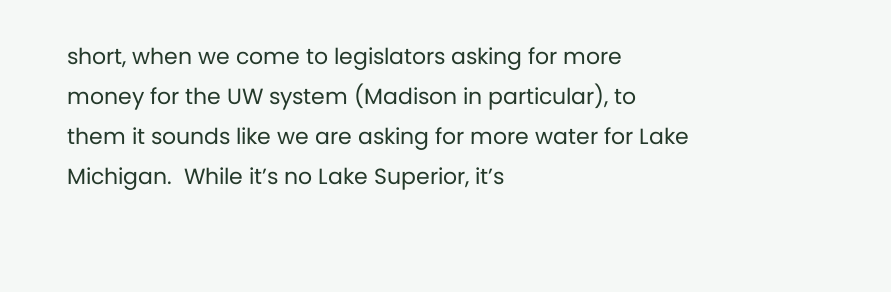short, when we come to legislators asking for more money for the UW system (Madison in particular), to them it sounds like we are asking for more water for Lake Michigan.  While it’s no Lake Superior, it’s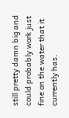still pretty damn big and could probably work just fine on the water that it currently has.